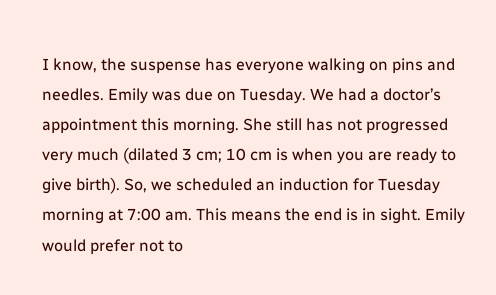I know, the suspense has everyone walking on pins and needles. Emily was due on Tuesday. We had a doctor’s appointment this morning. She still has not progressed very much (dilated 3 cm; 10 cm is when you are ready to give birth). So, we scheduled an induction for Tuesday morning at 7:00 am. This means the end is in sight. Emily would prefer not to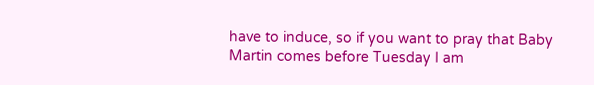have to induce, so if you want to pray that Baby Martin comes before Tuesday I am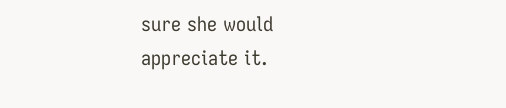sure she would appreciate it.